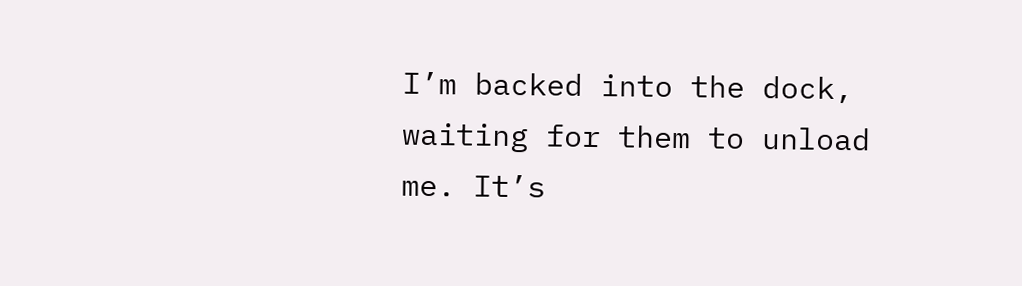I’m backed into the dock, waiting for them to unload me. It’s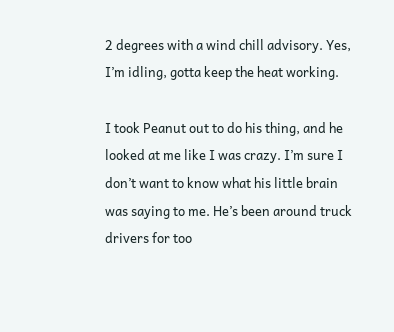2 degrees with a wind chill advisory. Yes, I’m idling, gotta keep the heat working.

I took Peanut out to do his thing, and he looked at me like I was crazy. I’m sure I don’t want to know what his little brain was saying to me. He’s been around truck drivers for too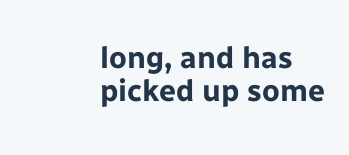long, and has picked up some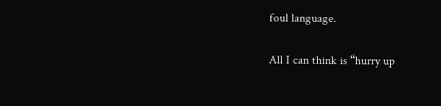foul language.

All I can think is “hurry up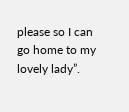please so I can go home to my lovely lady”.